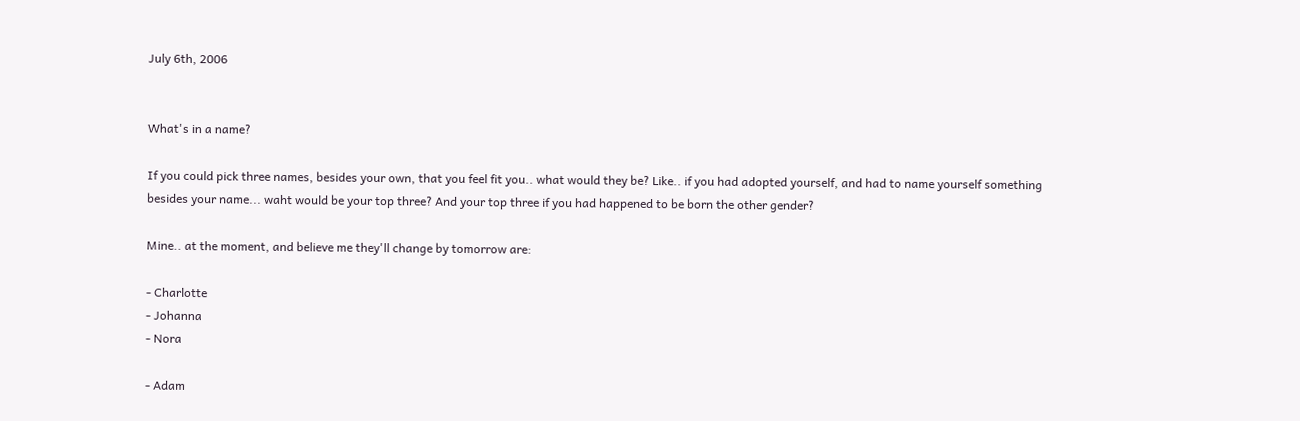July 6th, 2006


What's in a name?

If you could pick three names, besides your own, that you feel fit you.. what would they be? Like.. if you had adopted yourself, and had to name yourself something besides your name... waht would be your top three? And your top three if you had happened to be born the other gender?

Mine.. at the moment, and believe me they'll change by tomorrow are:

- Charlotte
- Johanna
- Nora

- Adam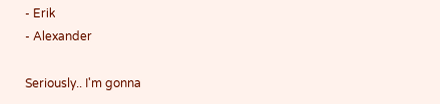- Erik
- Alexander

Seriously.. I'm gonna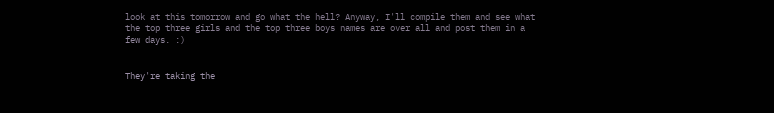look at this tomorrow and go what the hell? Anyway, I'll compile them and see what the top three girls and the top three boys names are over all and post them in a few days. :)


They're taking the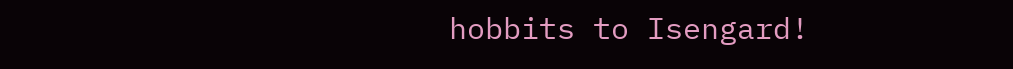hobbits to Isengard!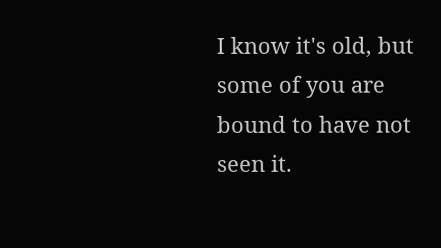I know it's old, but some of you are bound to have not seen it.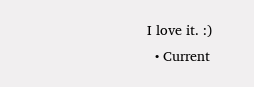I love it. :)
  • Current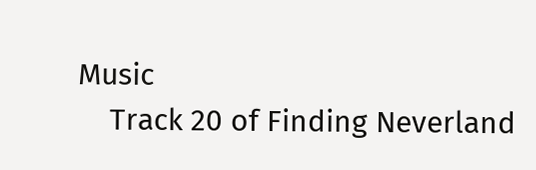Music
    Track 20 of Finding Neverland